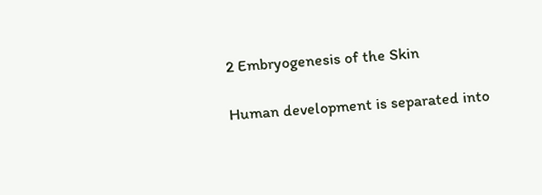2 Embryogenesis of the Skin

Human development is separated into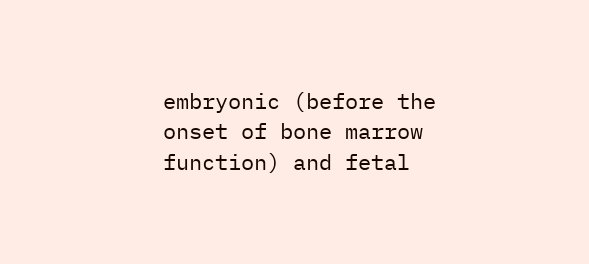embryonic (before the onset of bone marrow function) and fetal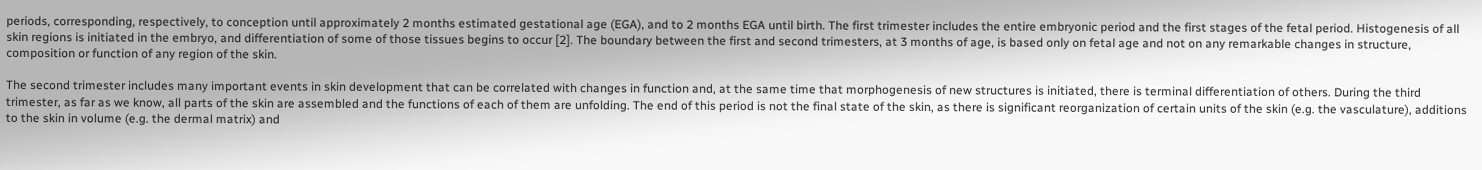periods, corresponding, respectively, to conception until approximately 2 months estimated gestational age (EGA), and to 2 months EGA until birth. The first trimester includes the entire embryonic period and the first stages of the fetal period. Histogenesis of all skin regions is initiated in the embryo, and differentiation of some of those tissues begins to occur [2]. The boundary between the first and second trimesters, at 3 months of age, is based only on fetal age and not on any remarkable changes in structure, composition or function of any region of the skin.

The second trimester includes many important events in skin development that can be correlated with changes in function and, at the same time that morphogenesis of new structures is initiated, there is terminal differentiation of others. During the third trimester, as far as we know, all parts of the skin are assembled and the functions of each of them are unfolding. The end of this period is not the final state of the skin, as there is significant reorganization of certain units of the skin (e.g. the vasculature), additions to the skin in volume (e.g. the dermal matrix) and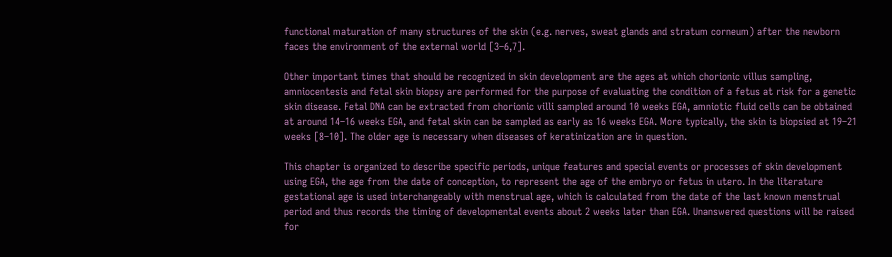functional maturation of many structures of the skin (e.g. nerves, sweat glands and stratum corneum) after the newborn faces the environment of the external world [3–6,7].

Other important times that should be recognized in skin development are the ages at which chorionic villus sampling, amniocentesis and fetal skin biopsy are performed for the purpose of evaluating the condition of a fetus at risk for a genetic skin disease. Fetal DNA can be extracted from chorionic villi sampled around 10 weeks EGA, amniotic fluid cells can be obtained at around 14–16 weeks EGA, and fetal skin can be sampled as early as 16 weeks EGA. More typically, the skin is biopsied at 19–21 weeks [8–10]. The older age is necessary when diseases of keratinization are in question.

This chapter is organized to describe specific periods, unique features and special events or processes of skin development using EGA, the age from the date of conception, to represent the age of the embryo or fetus in utero. In the literature gestational age is used interchangeably with menstrual age, which is calculated from the date of the last known menstrual period and thus records the timing of developmental events about 2 weeks later than EGA. Unanswered questions will be raised for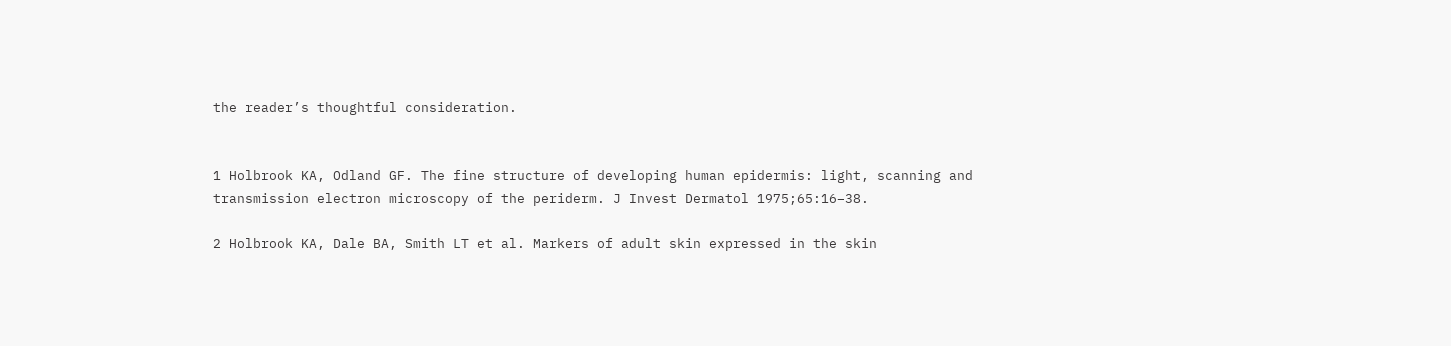the reader’s thoughtful consideration.


1 Holbrook KA, Odland GF. The fine structure of developing human epidermis: light, scanning and transmission electron microscopy of the periderm. J Invest Dermatol 1975;65:16–38.

2 Holbrook KA, Dale BA, Smith LT et al. Markers of adult skin expressed in the skin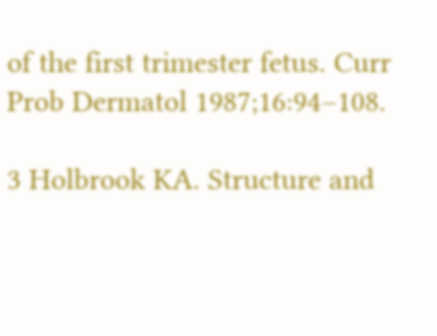of the first trimester fetus. Curr Prob Dermatol 1987;16:94–108.

3 Holbrook KA. Structure and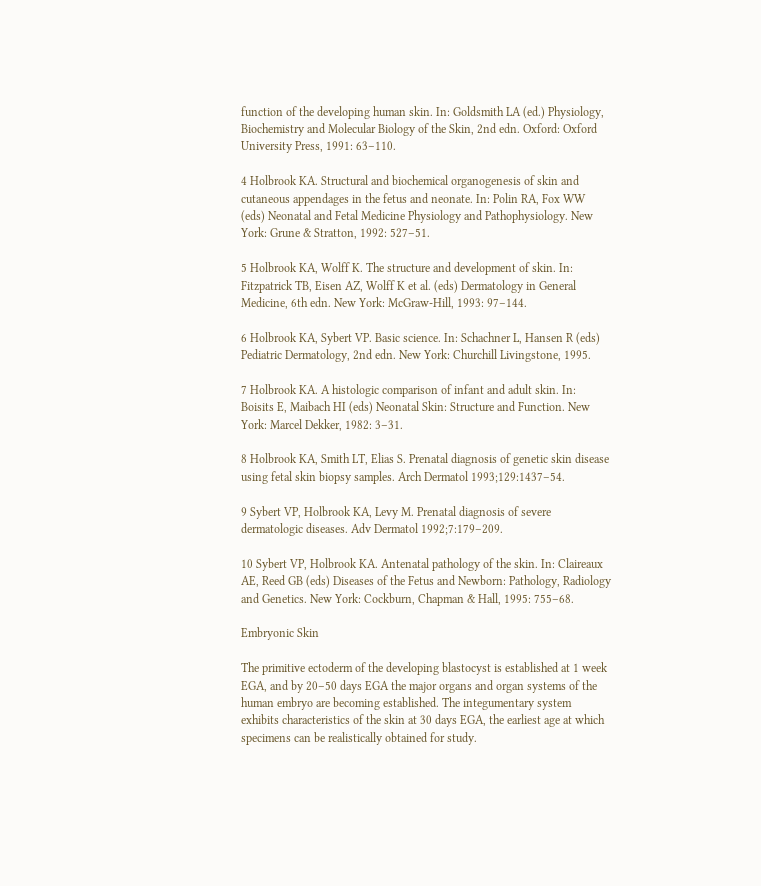function of the developing human skin. In: Goldsmith LA (ed.) Physiology, Biochemistry and Molecular Biology of the Skin, 2nd edn. Oxford: Oxford University Press, 1991: 63–110.

4 Holbrook KA. Structural and biochemical organogenesis of skin and cutaneous appendages in the fetus and neonate. In: Polin RA, Fox WW (eds) Neonatal and Fetal Medicine Physiology and Pathophysiology. New York: Grune & Stratton, 1992: 527–51.

5 Holbrook KA, Wolff K. The structure and development of skin. In: Fitzpatrick TB, Eisen AZ, Wolff K et al. (eds) Dermatology in General Medicine, 6th edn. New York: McGraw-Hill, 1993: 97–144.

6 Holbrook KA, Sybert VP. Basic science. In: Schachner L, Hansen R (eds) Pediatric Dermatology, 2nd edn. New York: Churchill Livingstone, 1995.

7 Holbrook KA. A histologic comparison of infant and adult skin. In: Boisits E, Maibach HI (eds) Neonatal Skin: Structure and Function. New York: Marcel Dekker, 1982: 3–31.

8 Holbrook KA, Smith LT, Elias S. Prenatal diagnosis of genetic skin disease using fetal skin biopsy samples. Arch Dermatol 1993;129:1437–54.

9 Sybert VP, Holbrook KA, Levy M. Prenatal diagnosis of severe dermatologic diseases. Adv Dermatol 1992;7:179–209.

10 Sybert VP, Holbrook KA. Antenatal pathology of the skin. In: Claireaux AE, Reed GB (eds) Diseases of the Fetus and Newborn: Pathology, Radiology and Genetics. New York: Cockburn, Chapman & Hall, 1995: 755–68.

Embryonic Skin

The primitive ectoderm of the developing blastocyst is established at 1 week EGA, and by 20–50 days EGA the major organs and organ systems of the human embryo are becoming established. The integumentary system exhibits characteristics of the skin at 30 days EGA, the earliest age at which specimens can be realistically obtained for study.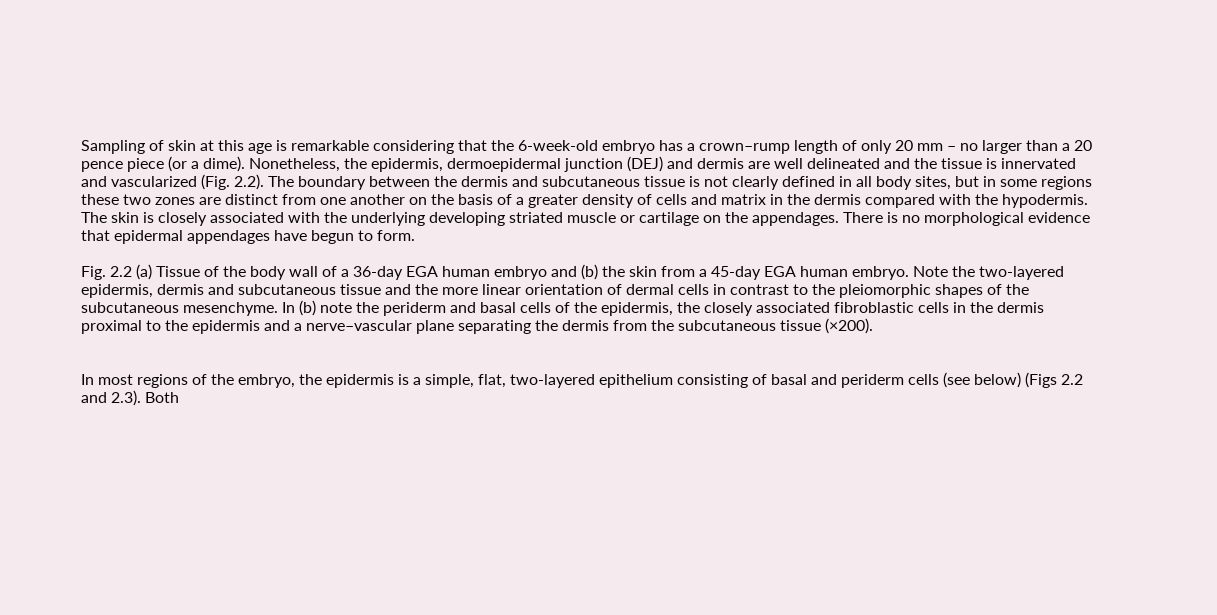Sampling of skin at this age is remarkable considering that the 6-week-old embryo has a crown–rump length of only 20 mm – no larger than a 20 pence piece (or a dime). Nonetheless, the epidermis, dermoepidermal junction (DEJ) and dermis are well delineated and the tissue is innervated and vascularized (Fig. 2.2). The boundary between the dermis and subcutaneous tissue is not clearly defined in all body sites, but in some regions these two zones are distinct from one another on the basis of a greater density of cells and matrix in the dermis compared with the hypodermis. The skin is closely associated with the underlying developing striated muscle or cartilage on the appendages. There is no morphological evidence that epidermal appendages have begun to form.

Fig. 2.2 (a) Tissue of the body wall of a 36-day EGA human embryo and (b) the skin from a 45-day EGA human embryo. Note the two-layered epidermis, dermis and subcutaneous tissue and the more linear orientation of dermal cells in contrast to the pleiomorphic shapes of the subcutaneous mesenchyme. In (b) note the periderm and basal cells of the epidermis, the closely associated fibroblastic cells in the dermis proximal to the epidermis and a nerve–vascular plane separating the dermis from the subcutaneous tissue (×200).


In most regions of the embryo, the epidermis is a simple, flat, two-layered epithelium consisting of basal and periderm cells (see below) (Figs 2.2 and 2.3). Both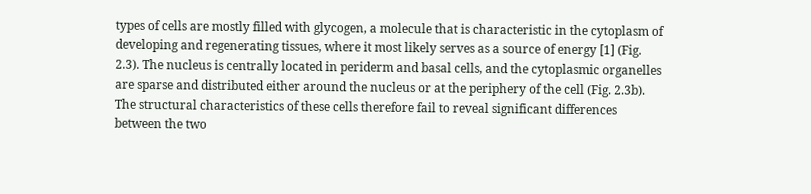types of cells are mostly filled with glycogen, a molecule that is characteristic in the cytoplasm of developing and regenerating tissues, where it most likely serves as a source of energy [1] (Fig. 2.3). The nucleus is centrally located in periderm and basal cells, and the cytoplasmic organelles are sparse and distributed either around the nucleus or at the periphery of the cell (Fig. 2.3b). The structural characteristics of these cells therefore fail to reveal significant differences between the two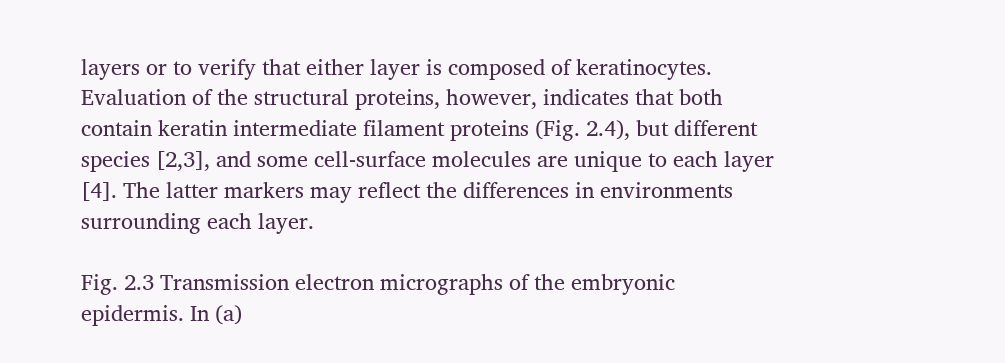layers or to verify that either layer is composed of keratinocytes. Evaluation of the structural proteins, however, indicates that both contain keratin intermediate filament proteins (Fig. 2.4), but different species [2,3], and some cell-surface molecules are unique to each layer [4]. The latter markers may reflect the differences in environments surrounding each layer.

Fig. 2.3 Transmission electron micrographs of the embryonic epidermis. In (a)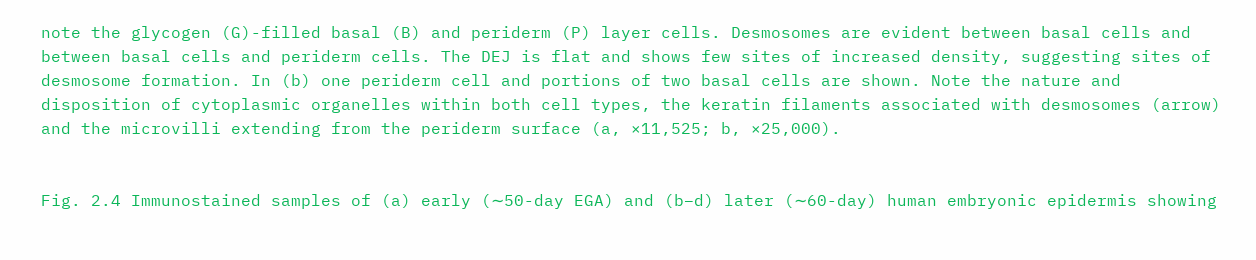note the glycogen (G)-filled basal (B) and periderm (P) layer cells. Desmosomes are evident between basal cells and between basal cells and periderm cells. The DEJ is flat and shows few sites of increased density, suggesting sites of desmosome formation. In (b) one periderm cell and portions of two basal cells are shown. Note the nature and disposition of cytoplasmic organelles within both cell types, the keratin filaments associated with desmosomes (arrow) and the microvilli extending from the periderm surface (a, ×11,525; b, ×25,000).


Fig. 2.4 Immunostained samples of (a) early (∼50-day EGA) and (b–d) later (∼60-day) human embryonic epidermis showing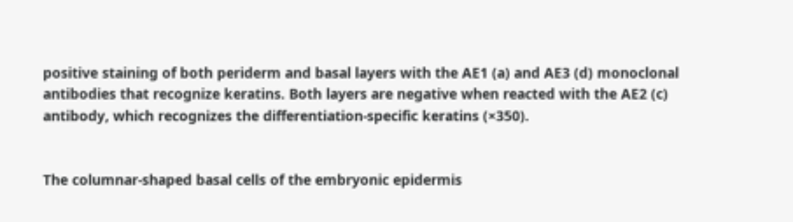positive staining of both periderm and basal layers with the AE1 (a) and AE3 (d) monoclonal antibodies that recognize keratins. Both layers are negative when reacted with the AE2 (c) antibody, which recognizes the differentiation-specific keratins (×350).


The columnar-shaped basal cells of the embryonic epidermis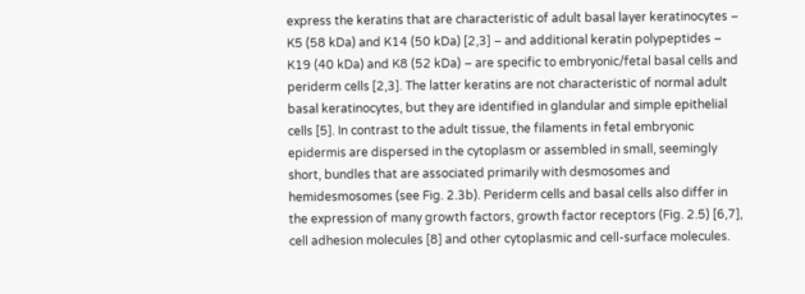express the keratins that are characteristic of adult basal layer keratinocytes – K5 (58 kDa) and K14 (50 kDa) [2,3] – and additional keratin polypeptides – K19 (40 kDa) and K8 (52 kDa) – are specific to embryonic/fetal basal cells and periderm cells [2,3]. The latter keratins are not characteristic of normal adult basal keratinocytes, but they are identified in glandular and simple epithelial cells [5]. In contrast to the adult tissue, the filaments in fetal embryonic epidermis are dispersed in the cytoplasm or assembled in small, seemingly short, bundles that are associated primarily with desmosomes and hemidesmosomes (see Fig. 2.3b). Periderm cells and basal cells also differ in the expression of many growth factors, growth factor receptors (Fig. 2.5) [6,7], cell adhesion molecules [8] and other cytoplasmic and cell-surface molecules.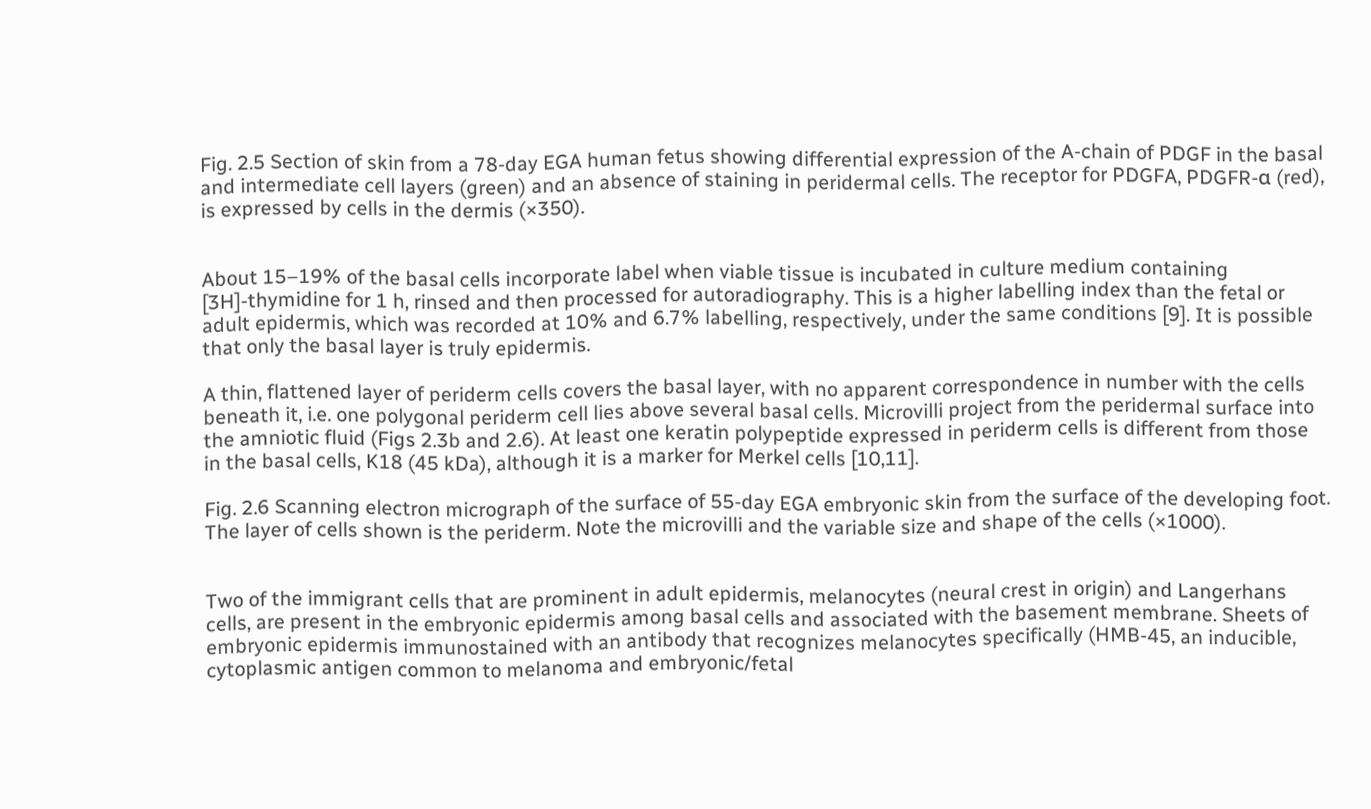Fig. 2.5 Section of skin from a 78-day EGA human fetus showing differential expression of the A-chain of PDGF in the basal and intermediate cell layers (green) and an absence of staining in peridermal cells. The receptor for PDGFA, PDGFR-α (red), is expressed by cells in the dermis (×350).


About 15–19% of the basal cells incorporate label when viable tissue is incubated in culture medium containing [3H]-thymidine for 1 h, rinsed and then processed for autoradiography. This is a higher labelling index than the fetal or adult epidermis, which was recorded at 10% and 6.7% labelling, respectively, under the same conditions [9]. It is possible that only the basal layer is truly epidermis.

A thin, flattened layer of periderm cells covers the basal layer, with no apparent correspondence in number with the cells beneath it, i.e. one polygonal periderm cell lies above several basal cells. Microvilli project from the peridermal surface into the amniotic fluid (Figs 2.3b and 2.6). At least one keratin polypeptide expressed in periderm cells is different from those in the basal cells, K18 (45 kDa), although it is a marker for Merkel cells [10,11].

Fig. 2.6 Scanning electron micrograph of the surface of 55-day EGA embryonic skin from the surface of the developing foot. The layer of cells shown is the periderm. Note the microvilli and the variable size and shape of the cells (×1000).


Two of the immigrant cells that are prominent in adult epidermis, melanocytes (neural crest in origin) and Langerhans cells, are present in the embryonic epidermis among basal cells and associated with the basement membrane. Sheets of embryonic epidermis immunostained with an antibody that recognizes melanocytes specifically (HMB-45, an inducible, cytoplasmic antigen common to melanoma and embryonic/fetal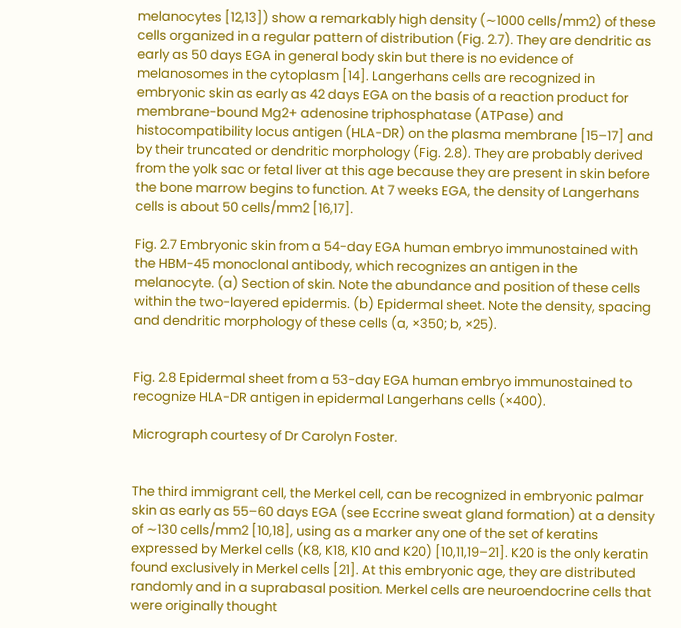melanocytes [12,13]) show a remarkably high density (∼1000 cells/mm2) of these cells organized in a regular pattern of distribution (Fig. 2.7). They are dendritic as early as 50 days EGA in general body skin but there is no evidence of melanosomes in the cytoplasm [14]. Langerhans cells are recognized in embryonic skin as early as 42 days EGA on the basis of a reaction product for membrane-bound Mg2+ adenosine triphosphatase (ATPase) and histocompatibility locus antigen (HLA-DR) on the plasma membrane [15–17] and by their truncated or dendritic morphology (Fig. 2.8). They are probably derived from the yolk sac or fetal liver at this age because they are present in skin before the bone marrow begins to function. At 7 weeks EGA, the density of Langerhans cells is about 50 cells/mm2 [16,17].

Fig. 2.7 Embryonic skin from a 54-day EGA human embryo immunostained with the HBM-45 monoclonal antibody, which recognizes an antigen in the melanocyte. (a) Section of skin. Note the abundance and position of these cells within the two-layered epidermis. (b) Epidermal sheet. Note the density, spacing and dendritic morphology of these cells (a, ×350; b, ×25).


Fig. 2.8 Epidermal sheet from a 53-day EGA human embryo immunostained to recognize HLA-DR antigen in epidermal Langerhans cells (×400).

Micrograph courtesy of Dr Carolyn Foster.


The third immigrant cell, the Merkel cell, can be recognized in embryonic palmar skin as early as 55–60 days EGA (see Eccrine sweat gland formation) at a density of ∼130 cells/mm2 [10,18], using as a marker any one of the set of keratins expressed by Merkel cells (K8, K18, K10 and K20) [10,11,19–21]. K20 is the only keratin found exclusively in Merkel cells [21]. At this embryonic age, they are distributed randomly and in a suprabasal position. Merkel cells are neuroendocrine cells that were originally thought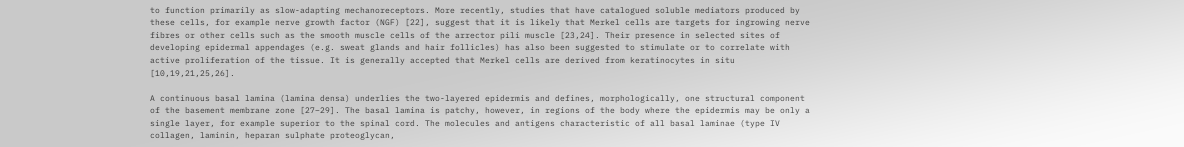to function primarily as slow-adapting mechanoreceptors. More recently, studies that have catalogued soluble mediators produced by these cells, for example nerve growth factor (NGF) [22], suggest that it is likely that Merkel cells are targets for ingrowing nerve fibres or other cells such as the smooth muscle cells of the arrector pili muscle [23,24]. Their presence in selected sites of developing epidermal appendages (e.g. sweat glands and hair follicles) has also been suggested to stimulate or to correlate with active proliferation of the tissue. It is generally accepted that Merkel cells are derived from keratinocytes in situ [10,19,21,25,26].

A continuous basal lamina (lamina densa) underlies the two-layered epidermis and defines, morphologically, one structural component of the basement membrane zone [27–29]. The basal lamina is patchy, however, in regions of the body where the epidermis may be only a single layer, for example superior to the spinal cord. The molecules and antigens characteristic of all basal laminae (type IV collagen, laminin, heparan sulphate proteoglycan,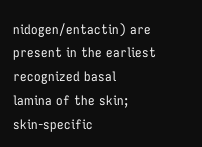nidogen/entactin) are present in the earliest recognized basal lamina of the skin; skin-specific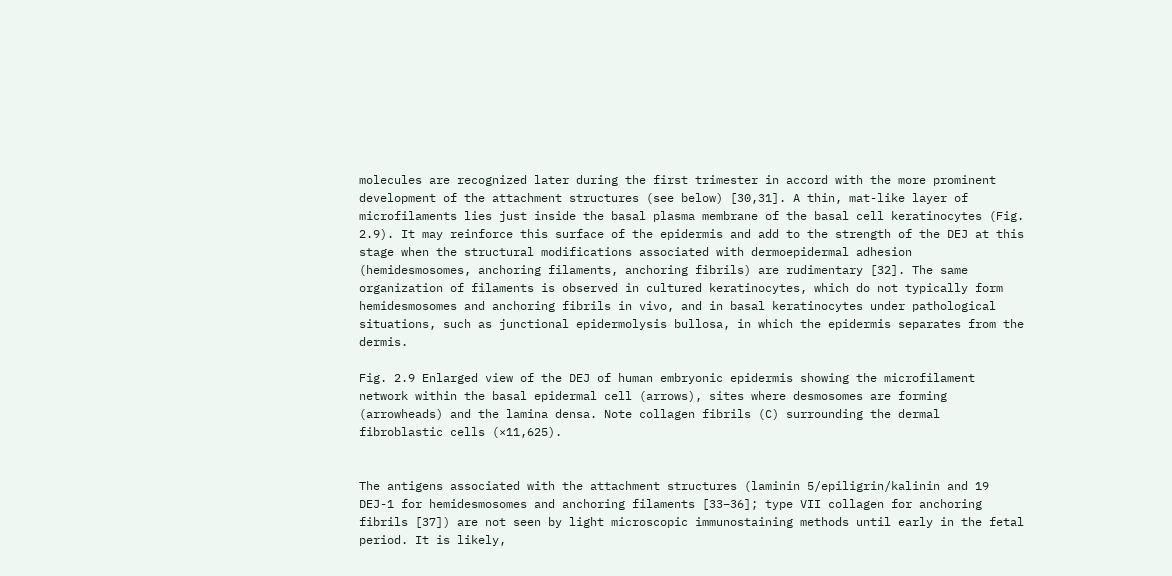molecules are recognized later during the first trimester in accord with the more prominent development of the attachment structures (see below) [30,31]. A thin, mat-like layer of microfilaments lies just inside the basal plasma membrane of the basal cell keratinocytes (Fig. 2.9). It may reinforce this surface of the epidermis and add to the strength of the DEJ at this stage when the structural modifications associated with dermoepidermal adhesion (hemidesmosomes, anchoring filaments, anchoring fibrils) are rudimentary [32]. The same organization of filaments is observed in cultured keratinocytes, which do not typically form hemidesmosomes and anchoring fibrils in vivo, and in basal keratinocytes under pathological situations, such as junctional epidermolysis bullosa, in which the epidermis separates from the dermis.

Fig. 2.9 Enlarged view of the DEJ of human embryonic epidermis showing the microfilament network within the basal epidermal cell (arrows), sites where desmosomes are forming (arrowheads) and the lamina densa. Note collagen fibrils (C) surrounding the dermal fibroblastic cells (×11,625).


The antigens associated with the attachment structures (laminin 5/epiligrin/kalinin and 19 DEJ-1 for hemidesmosomes and anchoring filaments [33–36]; type VII collagen for anchoring fibrils [37]) are not seen by light microscopic immunostaining methods until early in the fetal period. It is likely,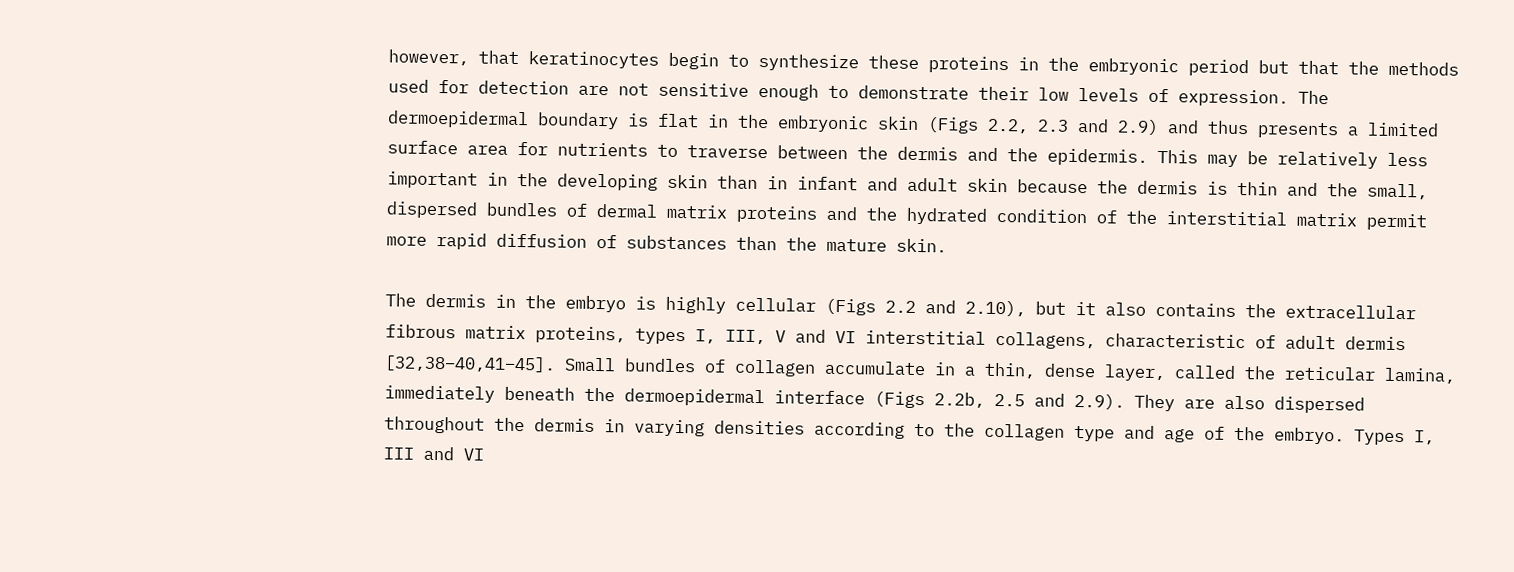however, that keratinocytes begin to synthesize these proteins in the embryonic period but that the methods used for detection are not sensitive enough to demonstrate their low levels of expression. The dermoepidermal boundary is flat in the embryonic skin (Figs 2.2, 2.3 and 2.9) and thus presents a limited surface area for nutrients to traverse between the dermis and the epidermis. This may be relatively less important in the developing skin than in infant and adult skin because the dermis is thin and the small, dispersed bundles of dermal matrix proteins and the hydrated condition of the interstitial matrix permit more rapid diffusion of substances than the mature skin.

The dermis in the embryo is highly cellular (Figs 2.2 and 2.10), but it also contains the extracellular fibrous matrix proteins, types I, III, V and VI interstitial collagens, characteristic of adult dermis [32,38–40,41–45]. Small bundles of collagen accumulate in a thin, dense layer, called the reticular lamina, immediately beneath the dermoepidermal interface (Figs 2.2b, 2.5 and 2.9). They are also dispersed throughout the dermis in varying densities according to the collagen type and age of the embryo. Types I, III and VI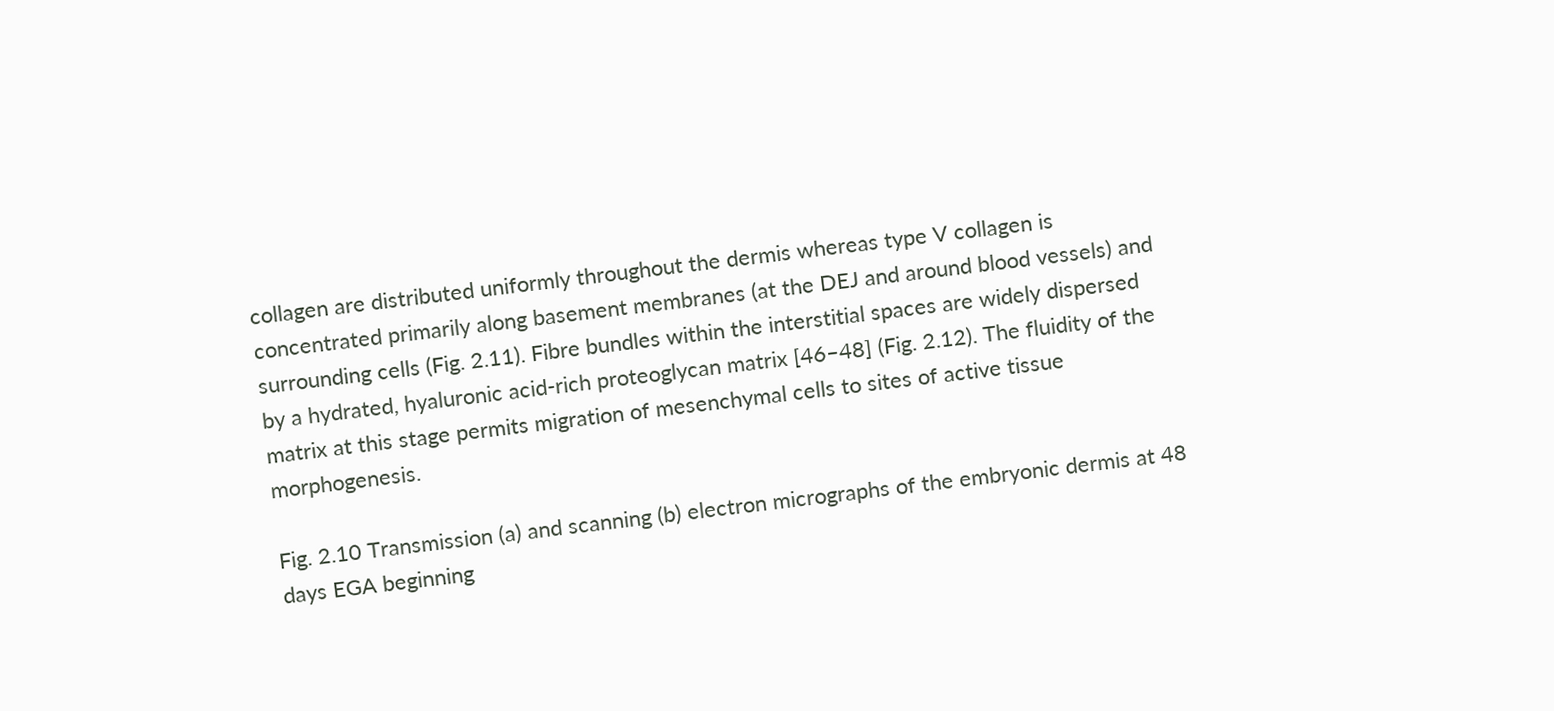collagen are distributed uniformly throughout the dermis whereas type V collagen is concentrated primarily along basement membranes (at the DEJ and around blood vessels) and surrounding cells (Fig. 2.11). Fibre bundles within the interstitial spaces are widely dispersed by a hydrated, hyaluronic acid-rich proteoglycan matrix [46–48] (Fig. 2.12). The fluidity of the matrix at this stage permits migration of mesenchymal cells to sites of active tissue morphogenesis.

Fig. 2.10 Transmission (a) and scanning (b) electron micrographs of the embryonic dermis at 48 days EGA beginning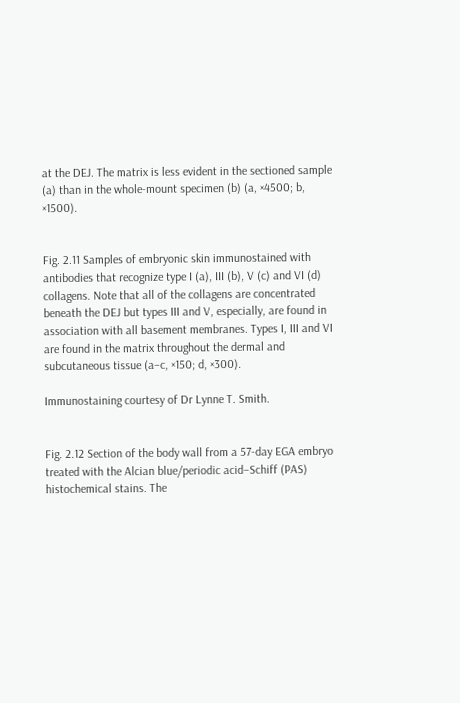at the DEJ. The matrix is less evident in the sectioned sample (a) than in the whole-mount specimen (b) (a, ×4500; b, ×1500).


Fig. 2.11 Samples of embryonic skin immunostained with antibodies that recognize type I (a), III (b), V (c) and VI (d) collagens. Note that all of the collagens are concentrated beneath the DEJ but types III and V, especially, are found in association with all basement membranes. Types I, III and VI are found in the matrix throughout the dermal and subcutaneous tissue (a–c, ×150; d, ×300).

Immunostaining courtesy of Dr Lynne T. Smith.


Fig. 2.12 Section of the body wall from a 57-day EGA embryo treated with the Alcian blue/periodic acid–Schiff (PAS) histochemical stains. The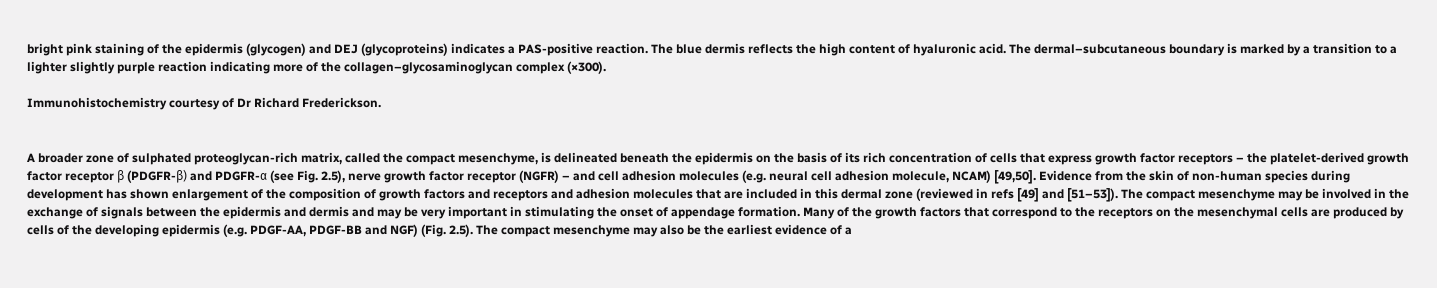bright pink staining of the epidermis (glycogen) and DEJ (glycoproteins) indicates a PAS-positive reaction. The blue dermis reflects the high content of hyaluronic acid. The dermal–subcutaneous boundary is marked by a transition to a lighter slightly purple reaction indicating more of the collagen–glycosaminoglycan complex (×300).

Immunohistochemistry courtesy of Dr Richard Frederickson.


A broader zone of sulphated proteoglycan-rich matrix, called the compact mesenchyme, is delineated beneath the epidermis on the basis of its rich concentration of cells that express growth factor receptors – the platelet-derived growth factor receptor β (PDGFR-β) and PDGFR-α (see Fig. 2.5), nerve growth factor receptor (NGFR) – and cell adhesion molecules (e.g. neural cell adhesion molecule, NCAM) [49,50]. Evidence from the skin of non-human species during development has shown enlargement of the composition of growth factors and receptors and adhesion molecules that are included in this dermal zone (reviewed in refs [49] and [51–53]). The compact mesenchyme may be involved in the exchange of signals between the epidermis and dermis and may be very important in stimulating the onset of appendage formation. Many of the growth factors that correspond to the receptors on the mesenchymal cells are produced by cells of the developing epidermis (e.g. PDGF-AA, PDGF-BB and NGF) (Fig. 2.5). The compact mesenchyme may also be the earliest evidence of a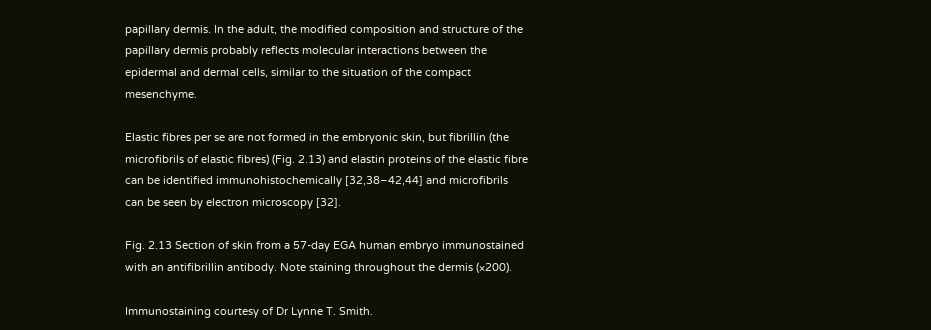papillary dermis. In the adult, the modified composition and structure of the papillary dermis probably reflects molecular interactions between the epidermal and dermal cells, similar to the situation of the compact mesenchyme.

Elastic fibres per se are not formed in the embryonic skin, but fibrillin (the microfibrils of elastic fibres) (Fig. 2.13) and elastin proteins of the elastic fibre can be identified immunohistochemically [32,38–42,44] and microfibrils can be seen by electron microscopy [32].

Fig. 2.13 Section of skin from a 57-day EGA human embryo immunostained with an antifibrillin antibody. Note staining throughout the dermis (×200).

Immunostaining courtesy of Dr Lynne T. Smith.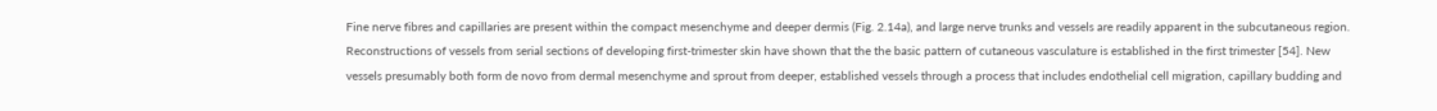Fine nerve fibres and capillaries are present within the compact mesenchyme and deeper dermis (Fig. 2.14a), and large nerve trunks and vessels are readily apparent in the subcutaneous region. Reconstructions of vessels from serial sections of developing first-trimester skin have shown that the the basic pattern of cutaneous vasculature is established in the first trimester [54]. New vessels presumably both form de novo from dermal mesenchyme and sprout from deeper, established vessels through a process that includes endothelial cell migration, capillary budding and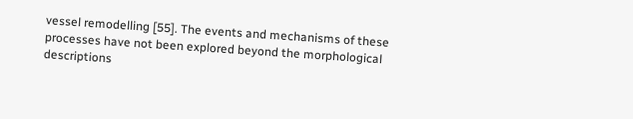vessel remodelling [55]. The events and mechanisms of these processes have not been explored beyond the morphological descriptions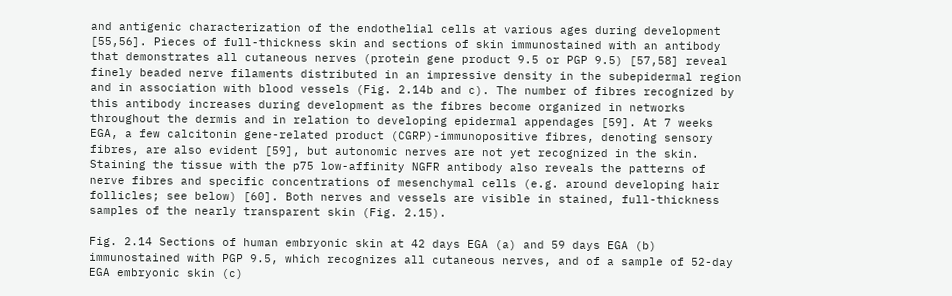and antigenic characterization of the endothelial cells at various ages during development [55,56]. Pieces of full-thickness skin and sections of skin immunostained with an antibody that demonstrates all cutaneous nerves (protein gene product 9.5 or PGP 9.5) [57,58] reveal finely beaded nerve filaments distributed in an impressive density in the subepidermal region and in association with blood vessels (Fig. 2.14b and c). The number of fibres recognized by this antibody increases during development as the fibres become organized in networks throughout the dermis and in relation to developing epidermal appendages [59]. At 7 weeks EGA, a few calcitonin gene-related product (CGRP)-immunopositive fibres, denoting sensory fibres, are also evident [59], but autonomic nerves are not yet recognized in the skin. Staining the tissue with the p75 low-affinity NGFR antibody also reveals the patterns of nerve fibres and specific concentrations of mesenchymal cells (e.g. around developing hair follicles; see below) [60]. Both nerves and vessels are visible in stained, full-thickness samples of the nearly transparent skin (Fig. 2.15).

Fig. 2.14 Sections of human embryonic skin at 42 days EGA (a) and 59 days EGA (b) immunostained with PGP 9.5, which recognizes all cutaneous nerves, and of a sample of 52-day EGA embryonic skin (c)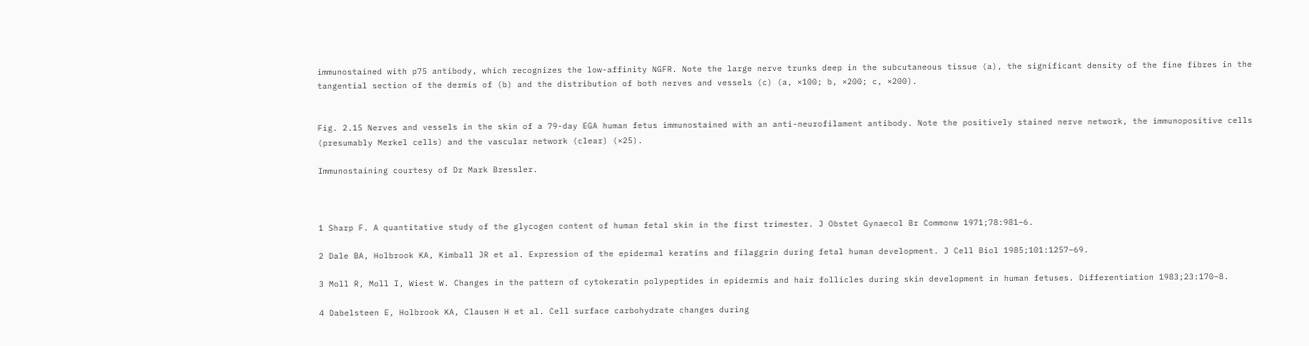immunostained with p75 antibody, which recognizes the low-affinity NGFR. Note the large nerve trunks deep in the subcutaneous tissue (a), the significant density of the fine fibres in the tangential section of the dermis of (b) and the distribution of both nerves and vessels (c) (a, ×100; b, ×200; c, ×200).


Fig. 2.15 Nerves and vessels in the skin of a 79-day EGA human fetus immunostained with an anti-neurofilament antibody. Note the positively stained nerve network, the immunopositive cells (presumably Merkel cells) and the vascular network (clear) (×25).

Immunostaining courtesy of Dr Mark Bressler.



1 Sharp F. A quantitative study of the glycogen content of human fetal skin in the first trimester. J Obstet Gynaecol Br Commonw 1971;78:981–6.

2 Dale BA, Holbrook KA, Kimball JR et al. Expression of the epidermal keratins and filaggrin during fetal human development. J Cell Biol 1985;101:1257–69.

3 Moll R, Moll I, Wiest W. Changes in the pattern of cytokeratin polypeptides in epidermis and hair follicles during skin development in human fetuses. Differentiation 1983;23:170–8.

4 Dabelsteen E, Holbrook KA, Clausen H et al. Cell surface carbohydrate changes during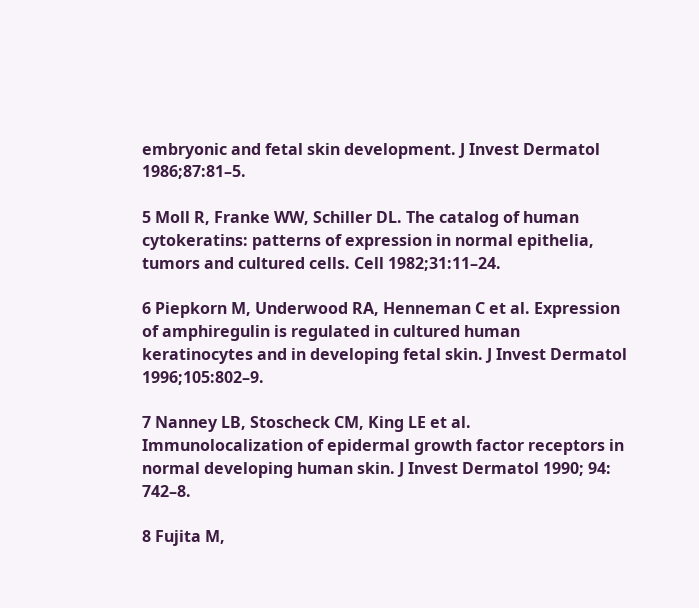embryonic and fetal skin development. J Invest Dermatol 1986;87:81–5.

5 Moll R, Franke WW, Schiller DL. The catalog of human cytokeratins: patterns of expression in normal epithelia, tumors and cultured cells. Cell 1982;31:11–24.

6 Piepkorn M, Underwood RA, Henneman C et al. Expression of amphiregulin is regulated in cultured human keratinocytes and in developing fetal skin. J Invest Dermatol 1996;105:802–9.

7 Nanney LB, Stoscheck CM, King LE et al. Immunolocalization of epidermal growth factor receptors in normal developing human skin. J Invest Dermatol 1990; 94: 742–8.

8 Fujita M,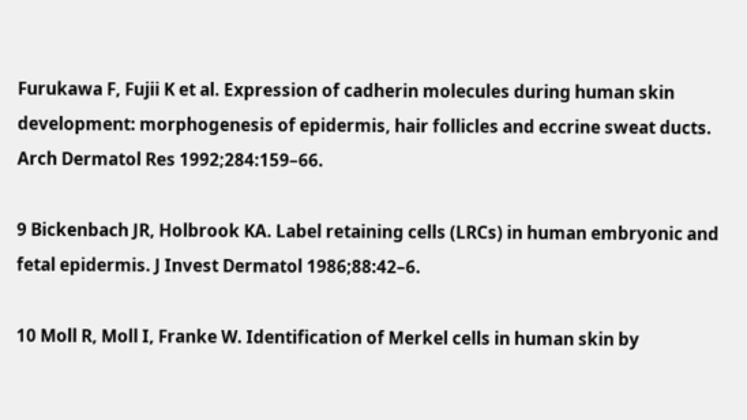Furukawa F, Fujii K et al. Expression of cadherin molecules during human skin development: morphogenesis of epidermis, hair follicles and eccrine sweat ducts. Arch Dermatol Res 1992;284:159–66.

9 Bickenbach JR, Holbrook KA. Label retaining cells (LRCs) in human embryonic and fetal epidermis. J Invest Dermatol 1986;88:42–6.

10 Moll R, Moll I, Franke W. Identification of Merkel cells in human skin by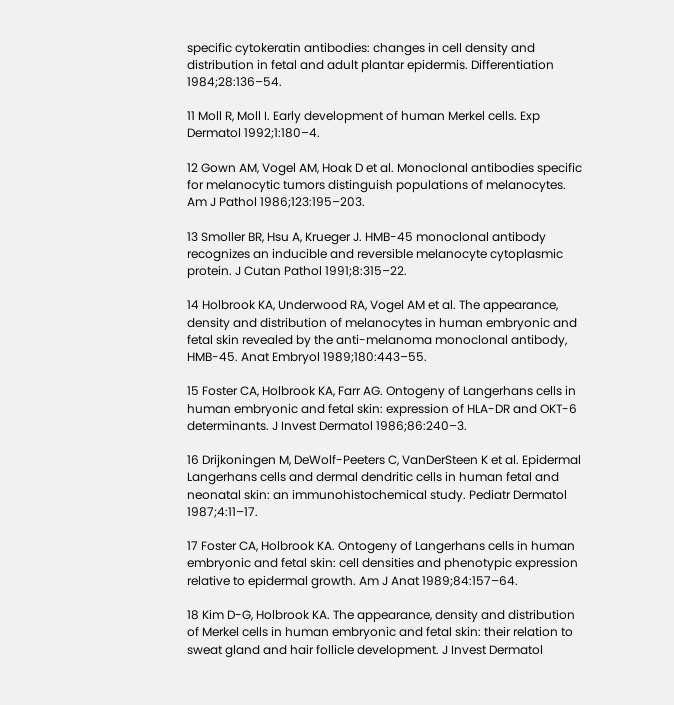specific cytokeratin antibodies: changes in cell density and distribution in fetal and adult plantar epidermis. Differentiation 1984;28:136–54.

11 Moll R, Moll I. Early development of human Merkel cells. Exp Dermatol 1992;1:180–4.

12 Gown AM, Vogel AM, Hoak D et al. Monoclonal antibodies specific for melanocytic tumors distinguish populations of melanocytes. Am J Pathol 1986;123:195–203.

13 Smoller BR, Hsu A, Krueger J. HMB-45 monoclonal antibody recognizes an inducible and reversible melanocyte cytoplasmic protein. J Cutan Pathol 1991;8:315–22.

14 Holbrook KA, Underwood RA, Vogel AM et al. The appearance, density and distribution of melanocytes in human embryonic and fetal skin revealed by the anti-melanoma monoclonal antibody, HMB-45. Anat Embryol 1989;180:443–55.

15 Foster CA, Holbrook KA, Farr AG. Ontogeny of Langerhans cells in human embryonic and fetal skin: expression of HLA-DR and OKT-6 determinants. J Invest Dermatol 1986;86:240–3.

16 Drijkoningen M, DeWolf-Peeters C, VanDerSteen K et al. Epidermal Langerhans cells and dermal dendritic cells in human fetal and neonatal skin: an immunohistochemical study. Pediatr Dermatol 1987;4:11–17.

17 Foster CA, Holbrook KA. Ontogeny of Langerhans cells in human embryonic and fetal skin: cell densities and phenotypic expression relative to epidermal growth. Am J Anat 1989;84:157–64.

18 Kim D-G, Holbrook KA. The appearance, density and distribution of Merkel cells in human embryonic and fetal skin: their relation to sweat gland and hair follicle development. J Invest Dermatol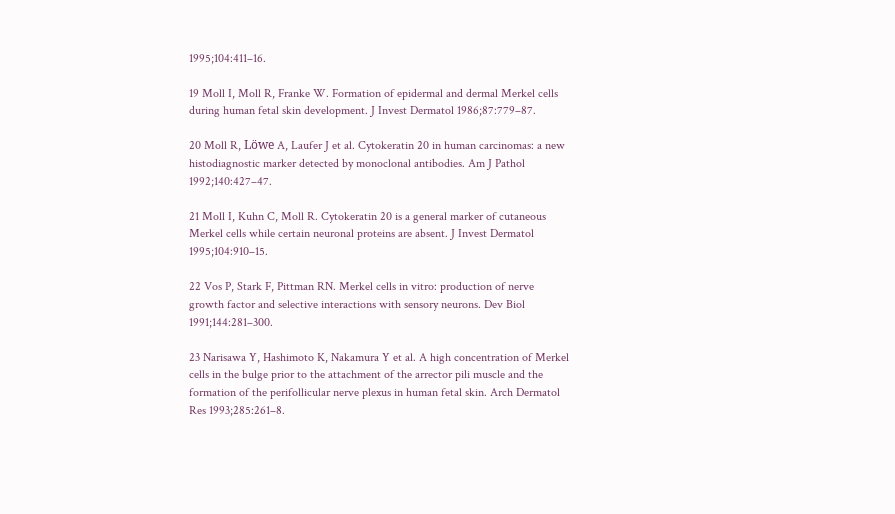1995;104:411–16.

19 Moll I, Moll R, Franke W. Formation of epidermal and dermal Merkel cells during human fetal skin development. J Invest Dermatol 1986;87:779–87.

20 Moll R, Löwe A, Laufer J et al. Cytokeratin 20 in human carcinomas: a new histodiagnostic marker detected by monoclonal antibodies. Am J Pathol 1992;140:427–47.

21 Moll I, Kuhn C, Moll R. Cytokeratin 20 is a general marker of cutaneous Merkel cells while certain neuronal proteins are absent. J Invest Dermatol 1995;104:910–15.

22 Vos P, Stark F, Pittman RN. Merkel cells in vitro: production of nerve growth factor and selective interactions with sensory neurons. Dev Biol 1991;144:281–300.

23 Narisawa Y, Hashimoto K, Nakamura Y et al. A high concentration of Merkel cells in the bulge prior to the attachment of the arrector pili muscle and the formation of the perifollicular nerve plexus in human fetal skin. Arch Dermatol Res 1993;285:261–8.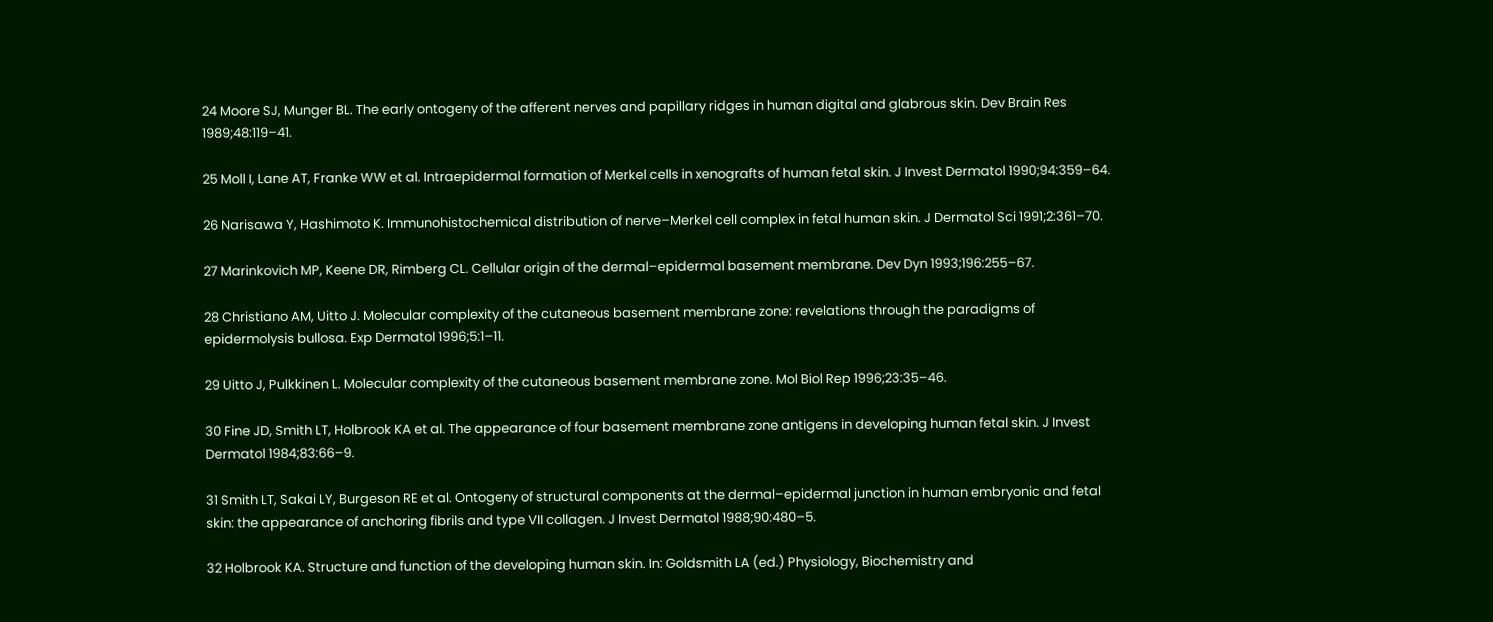24 Moore SJ, Munger BL. The early ontogeny of the afferent nerves and papillary ridges in human digital and glabrous skin. Dev Brain Res 1989;48:119–41.

25 Moll I, Lane AT, Franke WW et al. Intraepidermal formation of Merkel cells in xenografts of human fetal skin. J Invest Dermatol 1990;94:359–64.

26 Narisawa Y, Hashimoto K. Immunohistochemical distribution of nerve–Merkel cell complex in fetal human skin. J Dermatol Sci 1991;2:361–70.

27 Marinkovich MP, Keene DR, Rimberg CL. Cellular origin of the dermal–epidermal basement membrane. Dev Dyn 1993;196:255–67.

28 Christiano AM, Uitto J. Molecular complexity of the cutaneous basement membrane zone: revelations through the paradigms of epidermolysis bullosa. Exp Dermatol 1996;5:1–11.

29 Uitto J, Pulkkinen L. Molecular complexity of the cutaneous basement membrane zone. Mol Biol Rep 1996;23:35–46.

30 Fine JD, Smith LT, Holbrook KA et al. The appearance of four basement membrane zone antigens in developing human fetal skin. J Invest Dermatol 1984;83:66–9.

31 Smith LT, Sakai LY, Burgeson RE et al. Ontogeny of structural components at the dermal–epidermal junction in human embryonic and fetal skin: the appearance of anchoring fibrils and type VII collagen. J Invest Dermatol 1988;90:480–5.

32 Holbrook KA. Structure and function of the developing human skin. In: Goldsmith LA (ed.) Physiology, Biochemistry and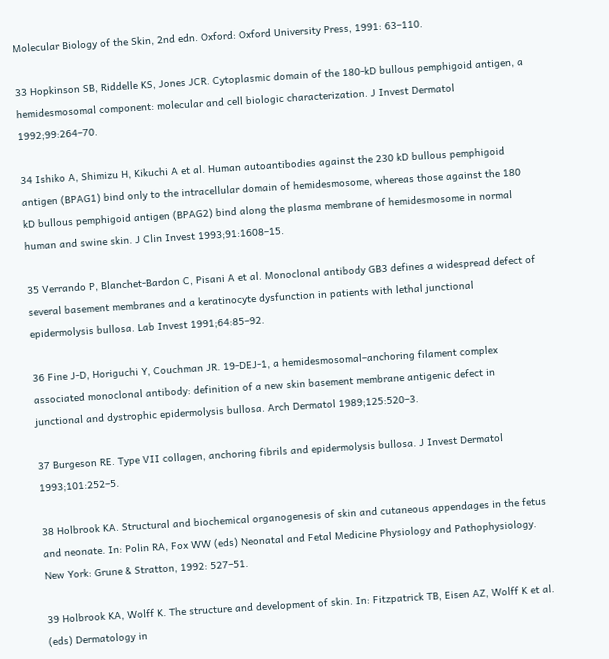Molecular Biology of the Skin, 2nd edn. Oxford: Oxford University Press, 1991: 63–110.

33 Hopkinson SB, Riddelle KS, Jones JCR. Cytoplasmic domain of the 180-kD bullous pemphigoid antigen, a hemidesmosomal component: molecular and cell biologic characterization. J Invest Dermatol 1992;99:264–70.

34 Ishiko A, Shimizu H, Kikuchi A et al. Human autoantibodies against the 230 kD bullous pemphigoid antigen (BPAG1) bind only to the intracellular domain of hemidesmosome, whereas those against the 180 kD bullous pemphigoid antigen (BPAG2) bind along the plasma membrane of hemidesmosome in normal human and swine skin. J Clin Invest 1993;91:1608–15.

35 Verrando P, Blanchet-Bardon C, Pisani A et al. Monoclonal antibody GB3 defines a widespread defect of several basement membranes and a keratinocyte dysfunction in patients with lethal junctional epidermolysis bullosa. Lab Invest 1991;64:85–92.

36 Fine J-D, Horiguchi Y, Couchman JR. 19-DEJ-1, a hemidesmosomal–anchoring filament complex associated monoclonal antibody: definition of a new skin basement membrane antigenic defect in junctional and dystrophic epidermolysis bullosa. Arch Dermatol 1989;125:520–3.

37 Burgeson RE. Type VII collagen, anchoring fibrils and epidermolysis bullosa. J Invest Dermatol 1993;101:252–5.

38 Holbrook KA. Structural and biochemical organogenesis of skin and cutaneous appendages in the fetus and neonate. In: Polin RA, Fox WW (eds) Neonatal and Fetal Medicine Physiology and Pathophysiology. New York: Grune & Stratton, 1992: 527–51.

39 Holbrook KA, Wolff K. The structure and development of skin. In: Fitzpatrick TB, Eisen AZ, Wolff K et al. (eds) Dermatology in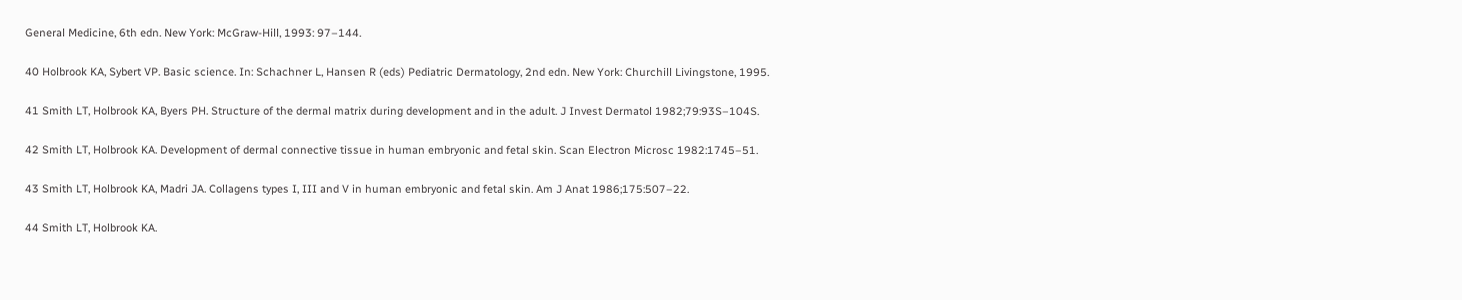General Medicine, 6th edn. New York: McGraw-Hill, 1993: 97–144.

40 Holbrook KA, Sybert VP. Basic science. In: Schachner L, Hansen R (eds) Pediatric Dermatology, 2nd edn. New York: Churchill Livingstone, 1995.

41 Smith LT, Holbrook KA, Byers PH. Structure of the dermal matrix during development and in the adult. J Invest Dermatol 1982;79:93S–104S.

42 Smith LT, Holbrook KA. Development of dermal connective tissue in human embryonic and fetal skin. Scan Electron Microsc 1982:1745–51.

43 Smith LT, Holbrook KA, Madri JA. Collagens types I, III and V in human embryonic and fetal skin. Am J Anat 1986;175:507–22.

44 Smith LT, Holbrook KA.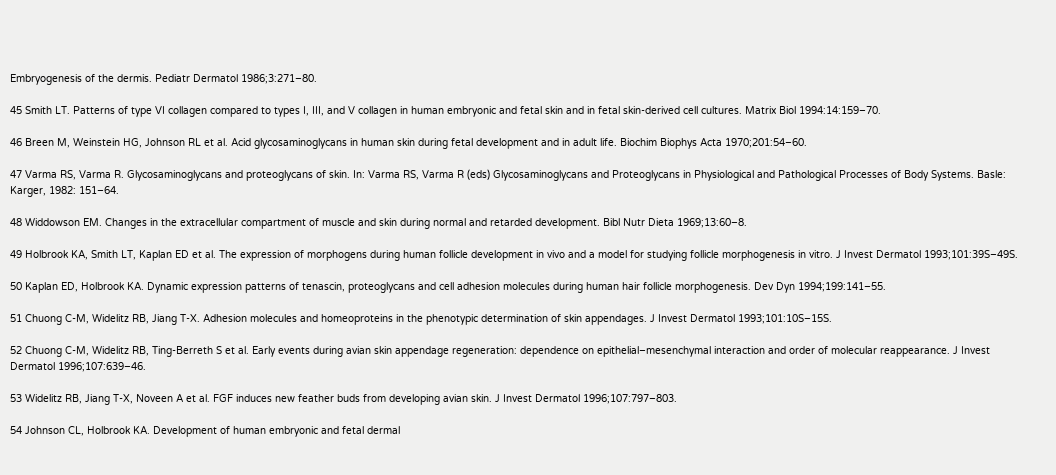Embryogenesis of the dermis. Pediatr Dermatol 1986;3:271–80.

45 Smith LT. Patterns of type VI collagen compared to types I, III, and V collagen in human embryonic and fetal skin and in fetal skin-derived cell cultures. Matrix Biol 1994:14:159–70.

46 Breen M, Weinstein HG, Johnson RL et al. Acid glycosaminoglycans in human skin during fetal development and in adult life. Biochim Biophys Acta 1970;201:54–60.

47 Varma RS, Varma R. Glycosaminoglycans and proteoglycans of skin. In: Varma RS, Varma R (eds) Glycosaminoglycans and Proteoglycans in Physiological and Pathological Processes of Body Systems. Basle: Karger, 1982: 151–64.

48 Widdowson EM. Changes in the extracellular compartment of muscle and skin during normal and retarded development. Bibl Nutr Dieta 1969;13:60–8.

49 Holbrook KA, Smith LT, Kaplan ED et al. The expression of morphogens during human follicle development in vivo and a model for studying follicle morphogenesis in vitro. J Invest Dermatol 1993;101:39S–49S.

50 Kaplan ED, Holbrook KA. Dynamic expression patterns of tenascin, proteoglycans and cell adhesion molecules during human hair follicle morphogenesis. Dev Dyn 1994;199:141–55.

51 Chuong C-M, Widelitz RB, Jiang T-X. Adhesion molecules and homeoproteins in the phenotypic determination of skin appendages. J Invest Dermatol 1993;101:10S–15S.

52 Chuong C-M, Widelitz RB, Ting-Berreth S et al. Early events during avian skin appendage regeneration: dependence on epithelial–mesenchymal interaction and order of molecular reappearance. J Invest Dermatol 1996;107:639–46.

53 Widelitz RB, Jiang T-X, Noveen A et al. FGF induces new feather buds from developing avian skin. J Invest Dermatol 1996;107:797–803.

54 Johnson CL, Holbrook KA. Development of human embryonic and fetal dermal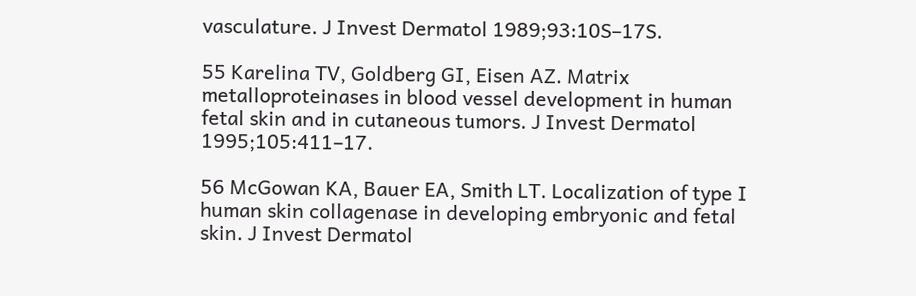vasculature. J Invest Dermatol 1989;93:10S–17S.

55 Karelina TV, Goldberg GI, Eisen AZ. Matrix metalloproteinases in blood vessel development in human fetal skin and in cutaneous tumors. J Invest Dermatol 1995;105:411–17.

56 McGowan KA, Bauer EA, Smith LT. Localization of type I human skin collagenase in developing embryonic and fetal skin. J Invest Dermatol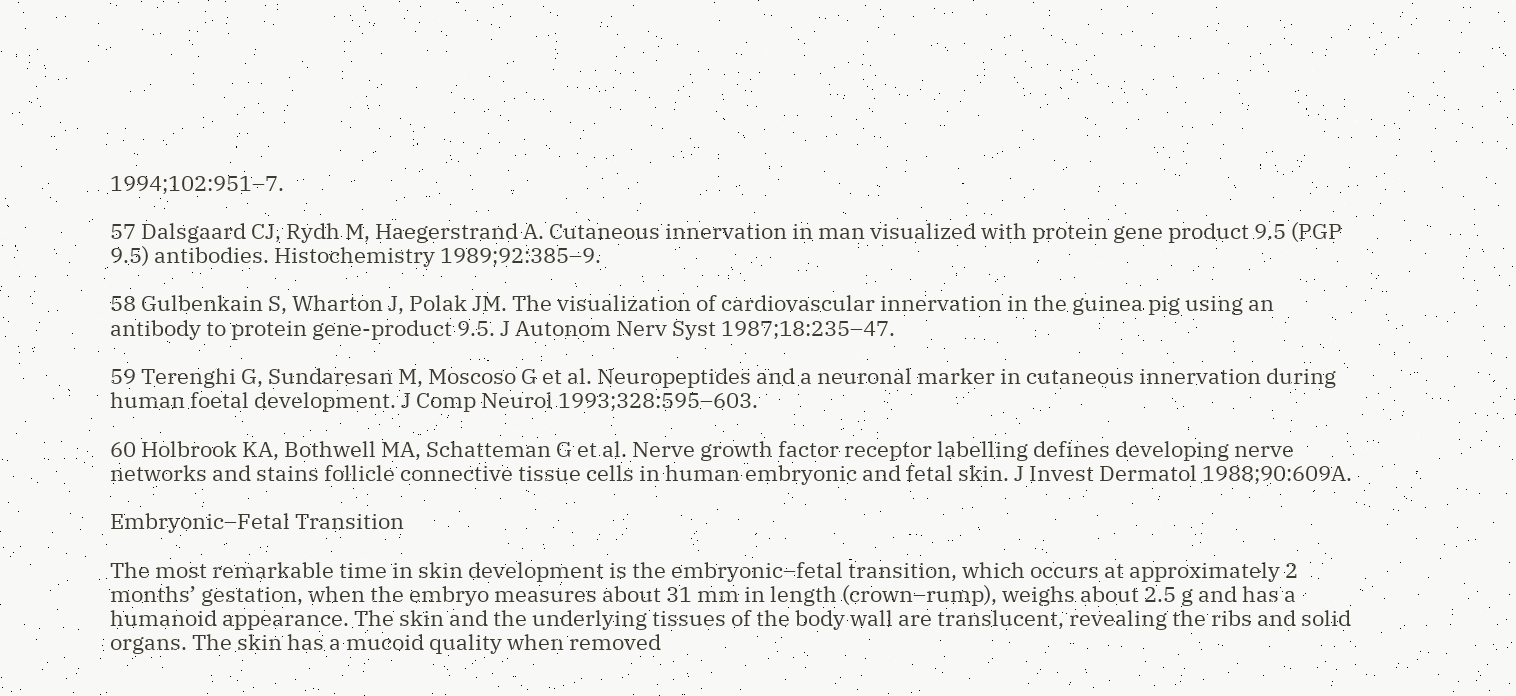1994;102:951–7.

57 Dalsgaard CJ, Rydh M, Haegerstrand A. Cutaneous innervation in man visualized with protein gene product 9.5 (PGP 9.5) antibodies. Histochemistry 1989;92:385–9.

58 Gulbenkain S, Wharton J, Polak JM. The visualization of cardiovascular innervation in the guinea pig using an antibody to protein gene-product 9.5. J Autonom Nerv Syst 1987;18:235–47.

59 Terenghi G, Sundaresan M, Moscoso G et al. Neuropeptides and a neuronal marker in cutaneous innervation during human foetal development. J Comp Neurol 1993;328:595–603.

60 Holbrook KA, Bothwell MA, Schatteman G et al. Nerve growth factor receptor labelling defines developing nerve networks and stains follicle connective tissue cells in human embryonic and fetal skin. J Invest Dermatol 1988;90:609A.

Embryonic–Fetal Transition

The most remarkable time in skin development is the embryonic–fetal transition, which occurs at approximately 2 months’ gestation, when the embryo measures about 31 mm in length (crown–rump), weighs about 2.5 g and has a humanoid appearance. The skin and the underlying tissues of the body wall are translucent, revealing the ribs and solid organs. The skin has a mucoid quality when removed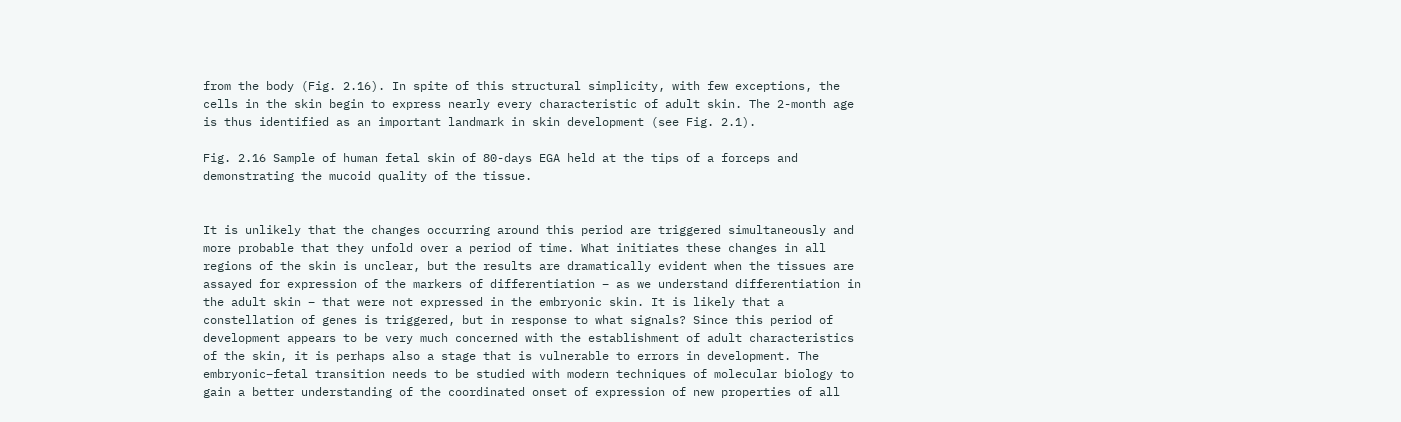from the body (Fig. 2.16). In spite of this structural simplicity, with few exceptions, the cells in the skin begin to express nearly every characteristic of adult skin. The 2-month age is thus identified as an important landmark in skin development (see Fig. 2.1).

Fig. 2.16 Sample of human fetal skin of 80-days EGA held at the tips of a forceps and demonstrating the mucoid quality of the tissue.


It is unlikely that the changes occurring around this period are triggered simultaneously and more probable that they unfold over a period of time. What initiates these changes in all regions of the skin is unclear, but the results are dramatically evident when the tissues are assayed for expression of the markers of differentiation – as we understand differentiation in the adult skin – that were not expressed in the embryonic skin. It is likely that a constellation of genes is triggered, but in response to what signals? Since this period of development appears to be very much concerned with the establishment of adult characteristics of the skin, it is perhaps also a stage that is vulnerable to errors in development. The embryonic–fetal transition needs to be studied with modern techniques of molecular biology to gain a better understanding of the coordinated onset of expression of new properties of all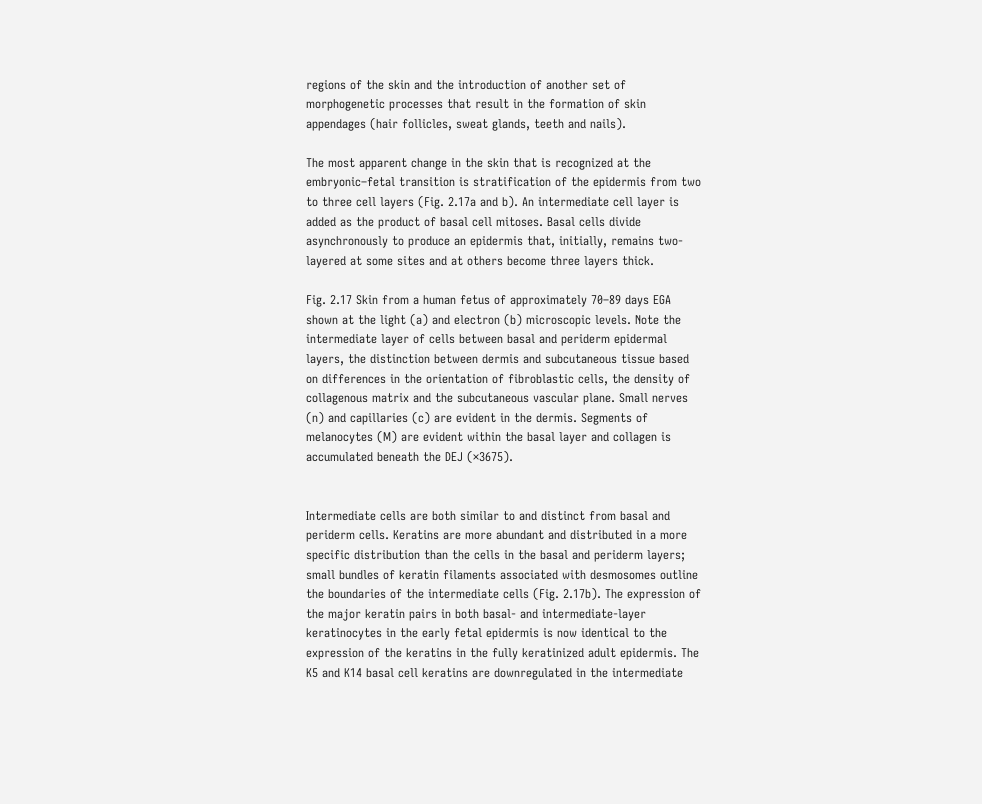regions of the skin and the introduction of another set of morphogenetic processes that result in the formation of skin appendages (hair follicles, sweat glands, teeth and nails).

The most apparent change in the skin that is recognized at the embryonic–fetal transition is stratification of the epidermis from two to three cell layers (Fig. 2.17a and b). An intermediate cell layer is added as the product of basal cell mitoses. Basal cells divide asynchronously to produce an epidermis that, initially, remains two-layered at some sites and at others become three layers thick.

Fig. 2.17 Skin from a human fetus of approximately 70–89 days EGA shown at the light (a) and electron (b) microscopic levels. Note the intermediate layer of cells between basal and periderm epidermal layers, the distinction between dermis and subcutaneous tissue based on differences in the orientation of fibroblastic cells, the density of collagenous matrix and the subcutaneous vascular plane. Small nerves (n) and capillaries (c) are evident in the dermis. Segments of melanocytes (M) are evident within the basal layer and collagen is accumulated beneath the DEJ (×3675).


Intermediate cells are both similar to and distinct from basal and periderm cells. Keratins are more abundant and distributed in a more specific distribution than the cells in the basal and periderm layers; small bundles of keratin filaments associated with desmosomes outline the boundaries of the intermediate cells (Fig. 2.17b). The expression of the major keratin pairs in both basal- and intermediate-layer keratinocytes in the early fetal epidermis is now identical to the expression of the keratins in the fully keratinized adult epidermis. The K5 and K14 basal cell keratins are downregulated in the intermediate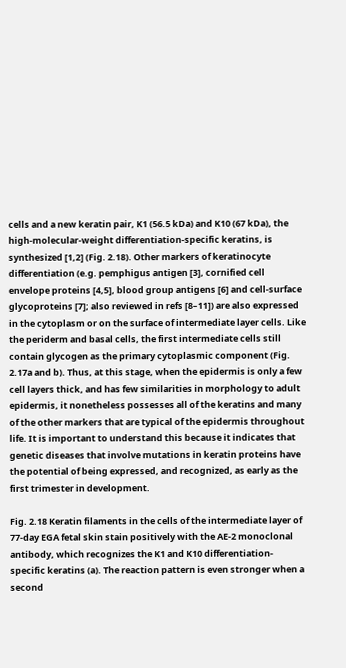cells and a new keratin pair, K1 (56.5 kDa) and K10 (67 kDa), the high-molecular-weight differentiation-specific keratins, is synthesized [1,2] (Fig. 2.18). Other markers of keratinocyte differentiation (e.g. pemphigus antigen [3], cornified cell envelope proteins [4,5], blood group antigens [6] and cell-surface glycoproteins [7]; also reviewed in refs [8–11]) are also expressed in the cytoplasm or on the surface of intermediate layer cells. Like the periderm and basal cells, the first intermediate cells still contain glycogen as the primary cytoplasmic component (Fig. 2.17a and b). Thus, at this stage, when the epidermis is only a few cell layers thick, and has few similarities in morphology to adult epidermis, it nonetheless possesses all of the keratins and many of the other markers that are typical of the epidermis throughout life. It is important to understand this because it indicates that genetic diseases that involve mutations in keratin proteins have the potential of being expressed, and recognized, as early as the first trimester in development.

Fig. 2.18 Keratin filaments in the cells of the intermediate layer of 77-day EGA fetal skin stain positively with the AE-2 monoclonal antibody, which recognizes the K1 and K10 differentiation-specific keratins (a). The reaction pattern is even stronger when a second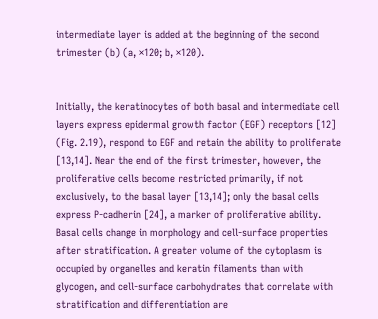intermediate layer is added at the beginning of the second trimester (b) (a, ×120; b, ×120).


Initially, the keratinocytes of both basal and intermediate cell layers express epidermal growth factor (EGF) receptors [12] (Fig. 2.19), respond to EGF and retain the ability to proliferate [13,14]. Near the end of the first trimester, however, the proliferative cells become restricted primarily, if not exclusively, to the basal layer [13,14]; only the basal cells express P-cadherin [24], a marker of proliferative ability. Basal cells change in morphology and cell-surface properties after stratification. A greater volume of the cytoplasm is occupied by organelles and keratin filaments than with glycogen, and cell-surface carbohydrates that correlate with stratification and differentiation are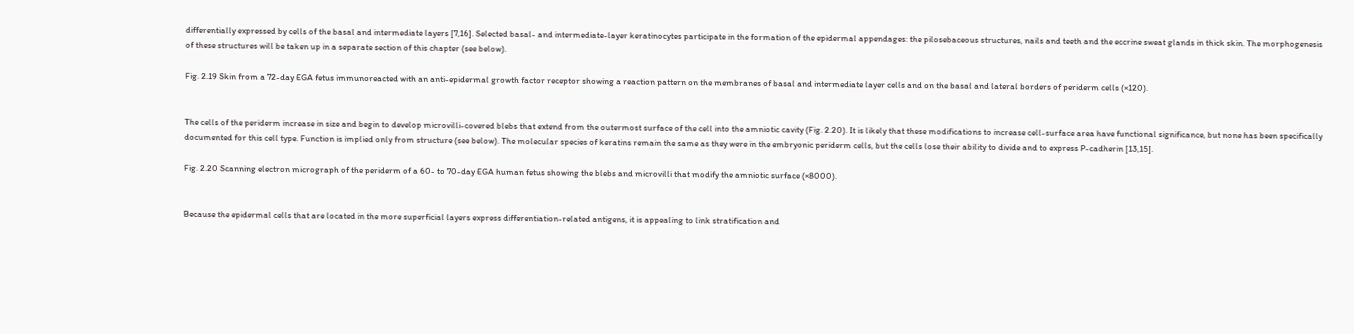differentially expressed by cells of the basal and intermediate layers [7,16]. Selected basal- and intermediate-layer keratinocytes participate in the formation of the epidermal appendages: the pilosebaceous structures, nails and teeth and the eccrine sweat glands in thick skin. The morphogenesis of these structures will be taken up in a separate section of this chapter (see below).

Fig. 2.19 Skin from a 72-day EGA fetus immunoreacted with an anti-epidermal growth factor receptor showing a reaction pattern on the membranes of basal and intermediate layer cells and on the basal and lateral borders of periderm cells (×120).


The cells of the periderm increase in size and begin to develop microvilli-covered blebs that extend from the outermost surface of the cell into the amniotic cavity (Fig. 2.20). It is likely that these modifications to increase cell-surface area have functional significance, but none has been specifically documented for this cell type. Function is implied only from structure (see below). The molecular species of keratins remain the same as they were in the embryonic periderm cells, but the cells lose their ability to divide and to express P-cadherin [13,15].

Fig. 2.20 Scanning electron micrograph of the periderm of a 60- to 70-day EGA human fetus showing the blebs and microvilli that modify the amniotic surface (×8000).


Because the epidermal cells that are located in the more superficial layers express differentiation-related antigens, it is appealing to link stratification and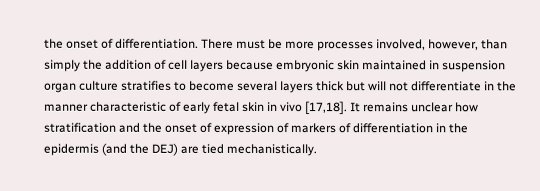the onset of differentiation. There must be more processes involved, however, than simply the addition of cell layers because embryonic skin maintained in suspension organ culture stratifies to become several layers thick but will not differentiate in the manner characteristic of early fetal skin in vivo [17,18]. It remains unclear how stratification and the onset of expression of markers of differentiation in the epidermis (and the DEJ) are tied mechanistically.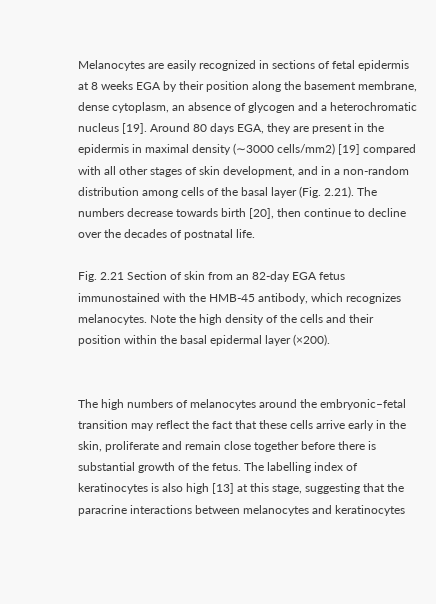Melanocytes are easily recognized in sections of fetal epidermis at 8 weeks EGA by their position along the basement membrane, dense cytoplasm, an absence of glycogen and a heterochromatic nucleus [19]. Around 80 days EGA, they are present in the epidermis in maximal density (∼3000 cells/mm2) [19] compared with all other stages of skin development, and in a non-random distribution among cells of the basal layer (Fig. 2.21). The numbers decrease towards birth [20], then continue to decline over the decades of postnatal life.

Fig. 2.21 Section of skin from an 82-day EGA fetus immunostained with the HMB-45 antibody, which recognizes melanocytes. Note the high density of the cells and their position within the basal epidermal layer (×200).


The high numbers of melanocytes around the embryonic–fetal transition may reflect the fact that these cells arrive early in the skin, proliferate and remain close together before there is substantial growth of the fetus. The labelling index of keratinocytes is also high [13] at this stage, suggesting that the paracrine interactions between melanocytes and keratinocytes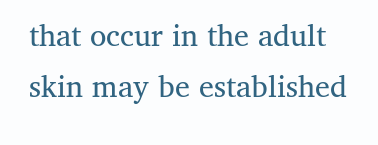that occur in the adult skin may be established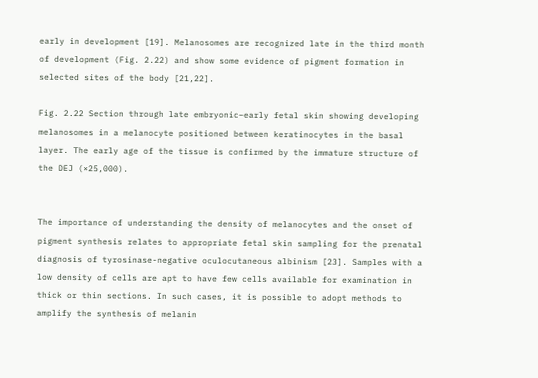early in development [19]. Melanosomes are recognized late in the third month of development (Fig. 2.22) and show some evidence of pigment formation in selected sites of the body [21,22].

Fig. 2.22 Section through late embryonic–early fetal skin showing developing melanosomes in a melanocyte positioned between keratinocytes in the basal layer. The early age of the tissue is confirmed by the immature structure of the DEJ (×25,000).


The importance of understanding the density of melanocytes and the onset of pigment synthesis relates to appropriate fetal skin sampling for the prenatal diagnosis of tyrosinase-negative oculocutaneous albinism [23]. Samples with a low density of cells are apt to have few cells available for examination in thick or thin sections. In such cases, it is possible to adopt methods to amplify the synthesis of melanin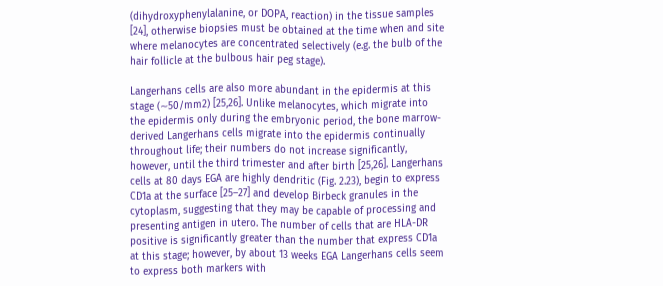(dihydroxyphenylalanine, or DOPA, reaction) in the tissue samples [24], otherwise biopsies must be obtained at the time when and site where melanocytes are concentrated selectively (e.g. the bulb of the hair follicle at the bulbous hair peg stage).

Langerhans cells are also more abundant in the epidermis at this stage (∼50/mm2) [25,26]. Unlike melanocytes, which migrate into the epidermis only during the embryonic period, the bone marrow-derived Langerhans cells migrate into the epidermis continually throughout life; their numbers do not increase significantly, however, until the third trimester and after birth [25,26]. Langerhans cells at 80 days EGA are highly dendritic (Fig. 2.23), begin to express CD1a at the surface [25–27] and develop Birbeck granules in the cytoplasm, suggesting that they may be capable of processing and presenting antigen in utero. The number of cells that are HLA-DR positive is significantly greater than the number that express CD1a at this stage; however, by about 13 weeks EGA Langerhans cells seem to express both markers with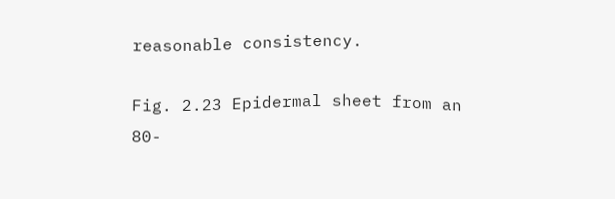reasonable consistency.

Fig. 2.23 Epidermal sheet from an 80-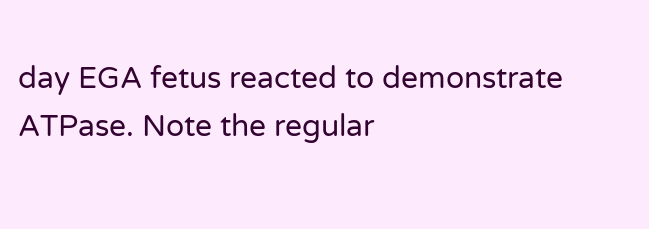day EGA fetus reacted to demonstrate ATPase. Note the regular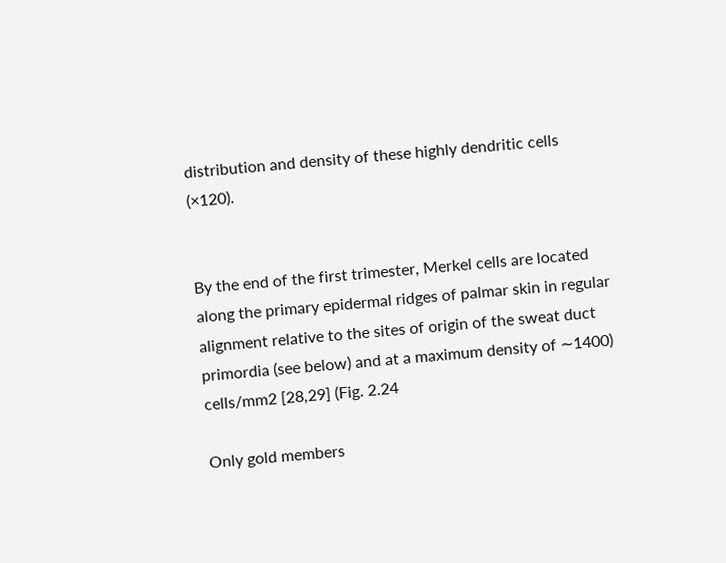distribution and density of these highly dendritic cells (×120).


By the end of the first trimester, Merkel cells are located along the primary epidermal ridges of palmar skin in regular alignment relative to the sites of origin of the sweat duct primordia (see below) and at a maximum density of ∼1400) cells/mm2 [28,29] (Fig. 2.24

Only gold members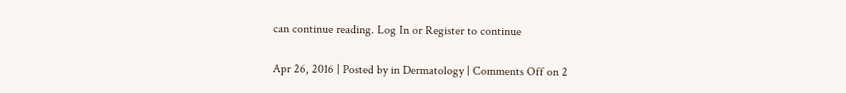can continue reading. Log In or Register to continue

Apr 26, 2016 | Posted by in Dermatology | Comments Off on 2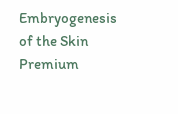Embryogenesis of the Skin
Premium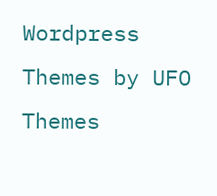Wordpress Themes by UFO Themes